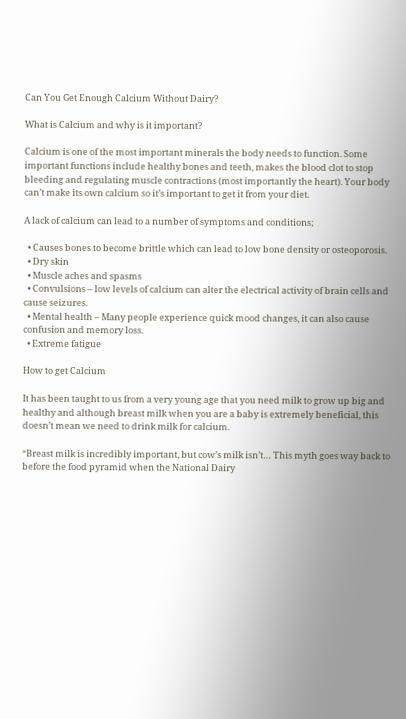Can You Get Enough Calcium Without Dairy?

What is Calcium and why is it important?

Calcium is one of the most important minerals the body needs to function. Some important functions include healthy bones and teeth, makes the blood clot to stop bleeding and regulating muscle contractions (most importantly the heart). Your body can’t make its own calcium so it’s important to get it from your diet.

A lack of calcium can lead to a number of symptoms and conditions;

  • Causes bones to become brittle which can lead to low bone density or osteoporosis.
  • Dry skin
  • Muscle aches and spasms
  • Convulsions – low levels of calcium can alter the electrical activity of brain cells and cause seizures.
  • Mental health – Many people experience quick mood changes, it can also cause confusion and memory loss.
  • Extreme fatigue

How to get Calcium

It has been taught to us from a very young age that you need milk to grow up big and healthy and although breast milk when you are a baby is extremely beneficial, this doesn’t mean we need to drink milk for calcium.

“Breast milk is incredibly important, but cow’s milk isn’t… This myth goes way back to before the food pyramid when the National Dairy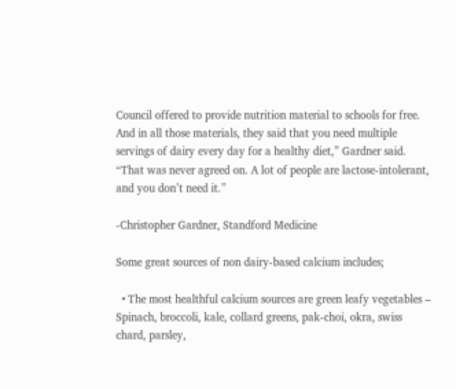Council offered to provide nutrition material to schools for free. And in all those materials, they said that you need multiple servings of dairy every day for a healthy diet,” Gardner said. “That was never agreed on. A lot of people are lactose-intolerant, and you don’t need it.”

-Christopher Gardner, Standford Medicine

Some great sources of non dairy-based calcium includes;

  • The most healthful calcium sources are green leafy vegetables – Spinach, broccoli, kale, collard greens, pak-choi, okra, swiss chard, parsley,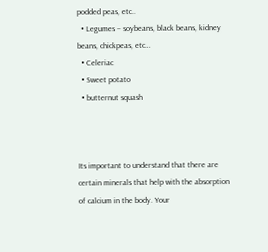podded peas, etc..
  • Legumes – soybeans, black beans, kidney beans, chickpeas, etc…
  • Celeriac
  • Sweet potato
  • butternut squash



Its important to understand that there are certain minerals that help with the absorption of calcium in the body. Your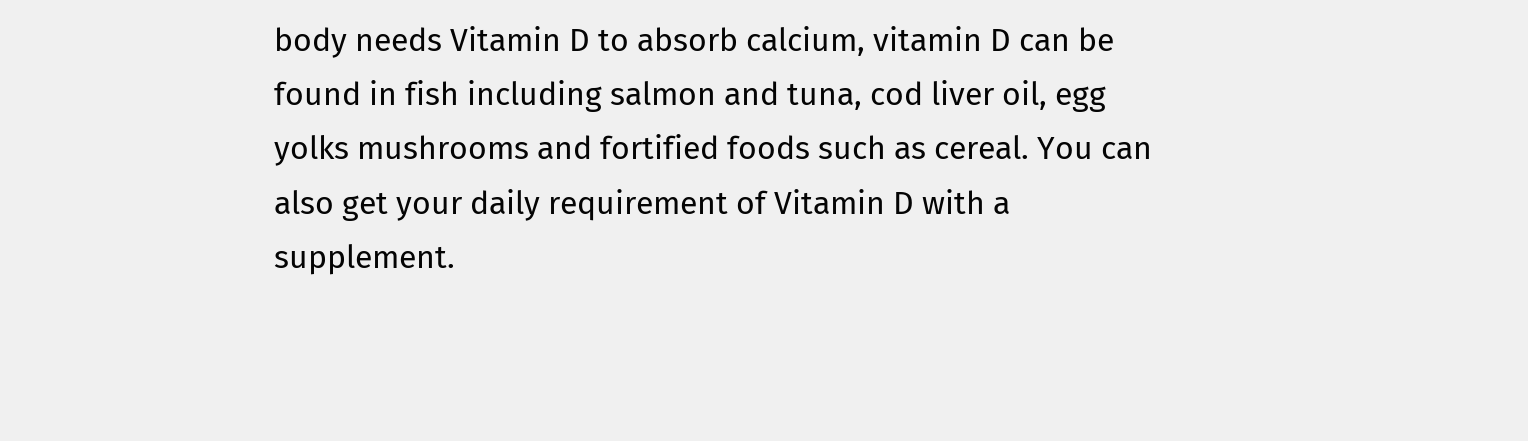body needs Vitamin D to absorb calcium, vitamin D can be found in fish including salmon and tuna, cod liver oil, egg yolks mushrooms and fortified foods such as cereal. You can also get your daily requirement of Vitamin D with a supplement.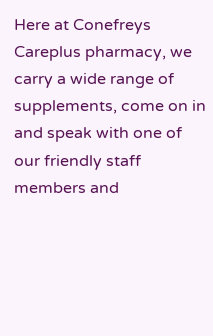Here at Conefreys Careplus pharmacy, we carry a wide range of supplements, come on in and speak with one of our friendly staff members and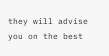they will advise you on the best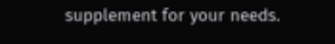supplement for your needs.